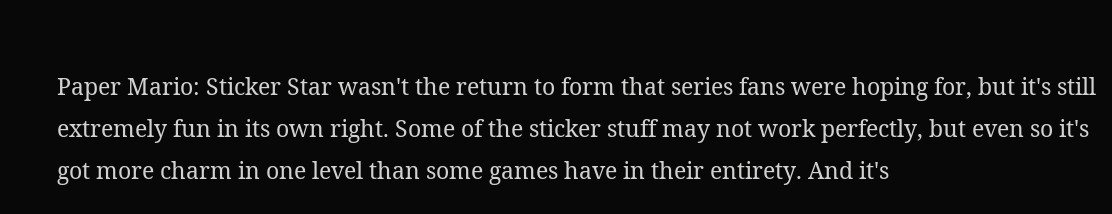Paper Mario: Sticker Star wasn't the return to form that series fans were hoping for, but it's still extremely fun in its own right. Some of the sticker stuff may not work perfectly, but even so it's got more charm in one level than some games have in their entirety. And it's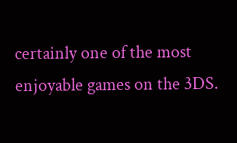certainly one of the most enjoyable games on the 3DS.